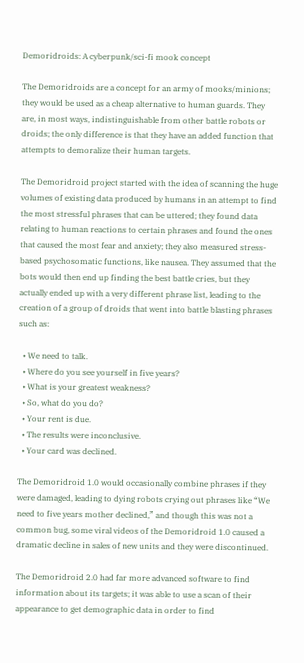Demoridroids: A cyberpunk/sci-fi mook concept

The Demoridroids are a concept for an army of mooks/minions; they would be used as a cheap alternative to human guards. They are, in most ways, indistinguishable from other battle robots or droids; the only difference is that they have an added function that attempts to demoralize their human targets.

The Demoridroid project started with the idea of scanning the huge volumes of existing data produced by humans in an attempt to find the most stressful phrases that can be uttered; they found data relating to human reactions to certain phrases and found the ones that caused the most fear and anxiety; they also measured stress-based psychosomatic functions, like nausea. They assumed that the bots would then end up finding the best battle cries, but they actually ended up with a very different phrase list, leading to the creation of a group of droids that went into battle blasting phrases such as:

  • We need to talk.
  • Where do you see yourself in five years?
  • What is your greatest weakness?
  • So, what do you do?
  • Your rent is due.
  • The results were inconclusive.
  • Your card was declined.

The Demoridroid 1.0 would occasionally combine phrases if they were damaged, leading to dying robots crying out phrases like “We need to five years mother declined,” and though this was not a common bug, some viral videos of the Demoridroid 1.0 caused a dramatic decline in sales of new units and they were discontinued.

The Demoridroid 2.0 had far more advanced software to find information about its targets; it was able to use a scan of their appearance to get demographic data in order to find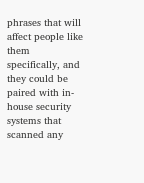phrases that will affect people like them specifically, and they could be paired with in-house security systems that scanned any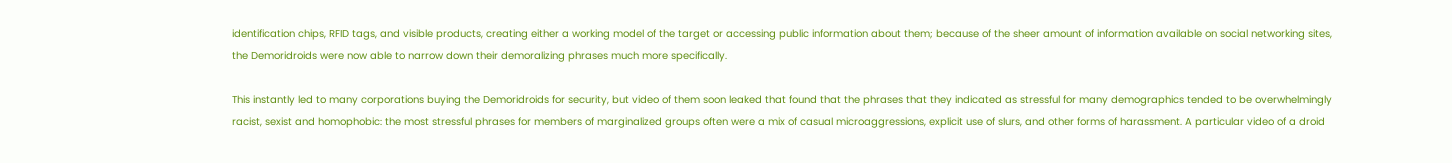identification chips, RFID tags, and visible products, creating either a working model of the target or accessing public information about them; because of the sheer amount of information available on social networking sites, the Demoridroids were now able to narrow down their demoralizing phrases much more specifically.

This instantly led to many corporations buying the Demoridroids for security, but video of them soon leaked that found that the phrases that they indicated as stressful for many demographics tended to be overwhelmingly racist, sexist and homophobic: the most stressful phrases for members of marginalized groups often were a mix of casual microaggressions, explicit use of slurs, and other forms of harassment. A particular video of a droid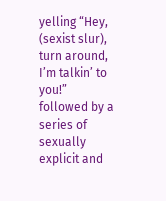yelling “Hey, (sexist slur), turn around, I’m talkin’ to you!” followed by a series of sexually explicit and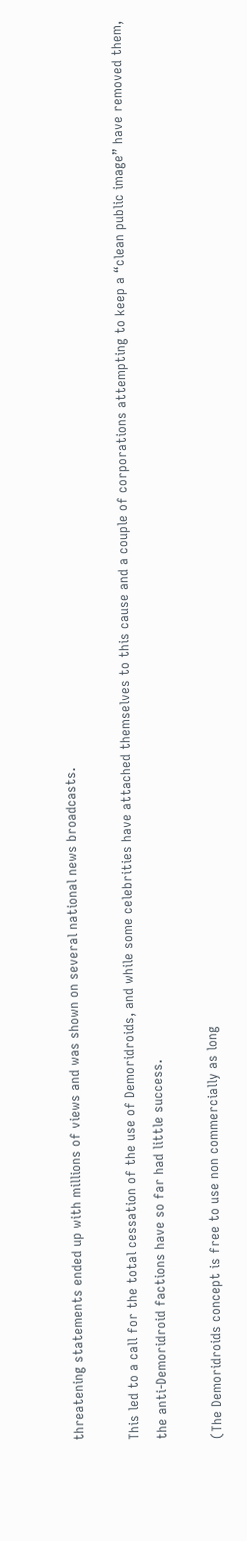threatening statements ended up with millions of views and was shown on several national news broadcasts.

This led to a call for the total cessation of the use of Demoridroids, and while some celebrities have attached themselves to this cause and a couple of corporations attempting to keep a “clean public image” have removed them, the anti-Demoridroid factions have so far had little success.

(The Demoridroids concept is free to use non commercially as long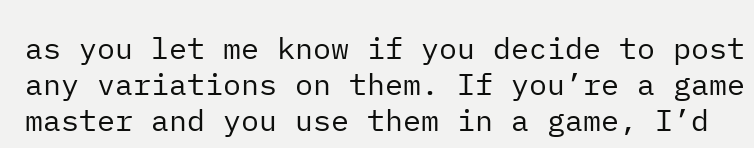as you let me know if you decide to post any variations on them. If you’re a game master and you use them in a game, I’d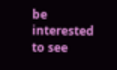be interested to see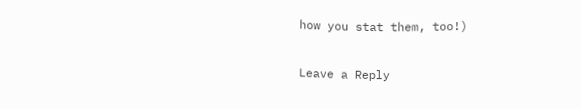how you stat them, too!)

Leave a Reply